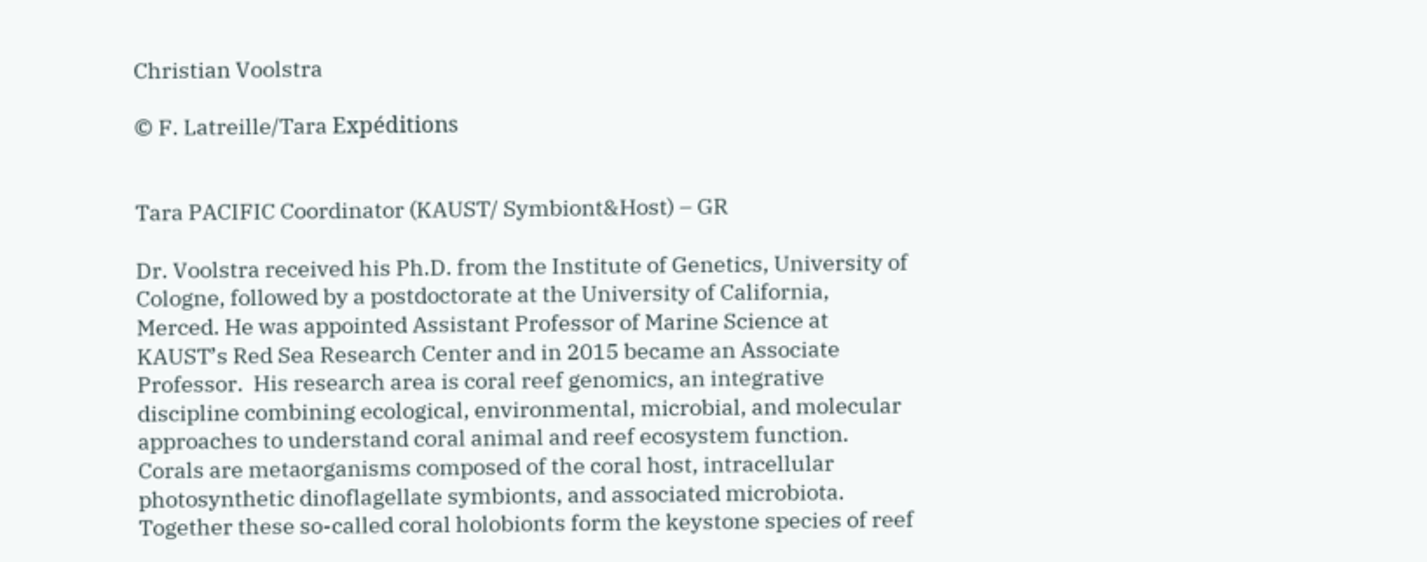Christian Voolstra

© F. Latreille/Tara Expéditions


Tara PACIFIC Coordinator (KAUST/ Symbiont&Host) – GR

Dr. Voolstra received his Ph.D. from the Institute of Genetics, University of Cologne, followed by a postdoctorate at the University of California, Merced. He was appointed Assistant Professor of Marine Science at KAUST’s Red Sea Research Center and in 2015 became an Associate Professor.  His research area is coral reef genomics, an integrative discipline combining ecological, environmental, microbial, and molecular approaches to understand coral animal and reef ecosystem function. Corals are metaorganisms composed of the coral host, intracellular photosynthetic dinoflagellate symbionts, and associated microbiota. Together these so-called coral holobionts form the keystone species of reef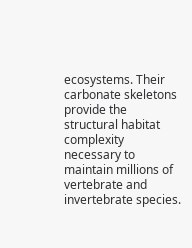ecosystems. Their carbonate skeletons provide the structural habitat complexity necessary to maintain millions of vertebrate and invertebrate species.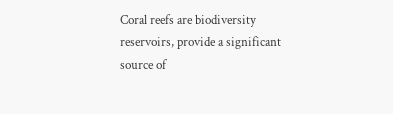Coral reefs are biodiversity reservoirs, provide a significant source of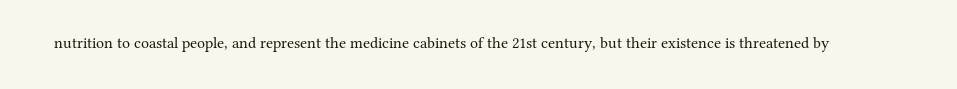nutrition to coastal people, and represent the medicine cabinets of the 21st century, but their existence is threatened by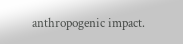anthropogenic impact.